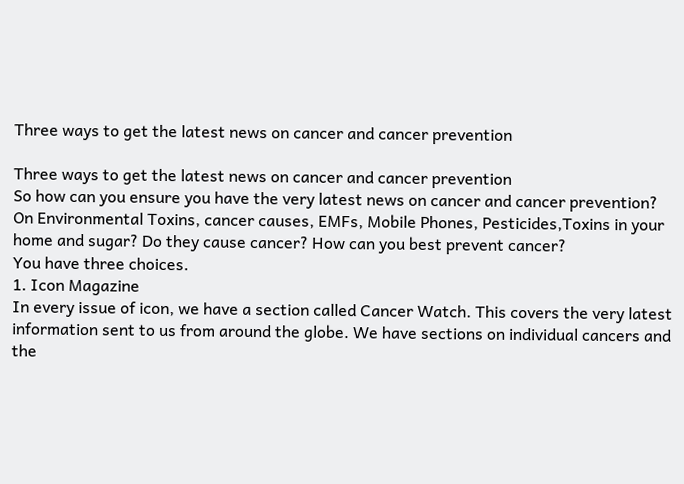Three ways to get the latest news on cancer and cancer prevention

Three ways to get the latest news on cancer and cancer prevention
So how can you ensure you have the very latest news on cancer and cancer prevention? On Environmental Toxins, cancer causes, EMFs, Mobile Phones, Pesticides,Toxins in your home and sugar? Do they cause cancer? How can you best prevent cancer?
You have three choices.
1. Icon Magazine
In every issue of icon, we have a section called Cancer Watch. This covers the very latest information sent to us from around the globe. We have sections on individual cancers and the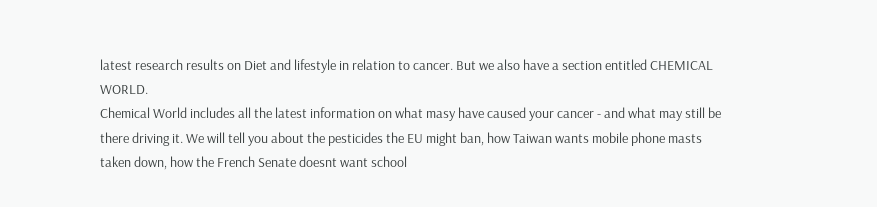latest research results on Diet and lifestyle in relation to cancer. But we also have a section entitled CHEMICAL WORLD.
Chemical World includes all the latest information on what masy have caused your cancer - and what may still be there driving it. We will tell you about the pesticides the EU might ban, how Taiwan wants mobile phone masts taken down, how the French Senate doesnt want school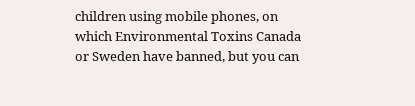children using mobile phones, on which Environmental Toxins Canada or Sweden have banned, but you can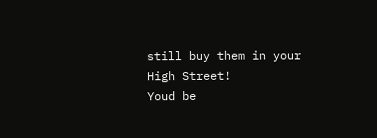still buy them in your High Street!
Youd be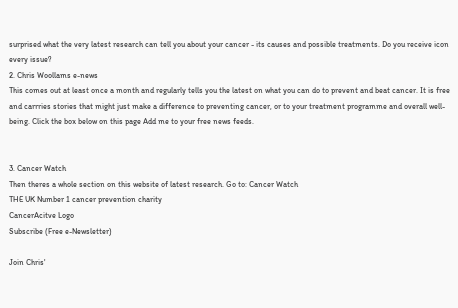surprised what the very latest research can tell you about your cancer - its causes and possible treatments. Do you receive icon every issue?
2. Chris Woollams e-news
This comes out at least once a month and regularly tells you the latest on what you can do to prevent and beat cancer. It is free and carrries stories that might just make a difference to preventing cancer, or to your treatment programme and overall well-being. Click the box below on this page Add me to your free news feeds.


3. Cancer Watch
Then theres a whole section on this website of latest research. Go to: Cancer Watch
THE UK Number 1 cancer prevention charity
CancerAcitve Logo
Subscribe (Free e-Newsletter)

Join Chris'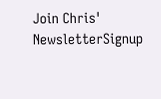Join Chris' NewsletterSignup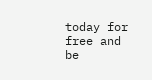today for free and be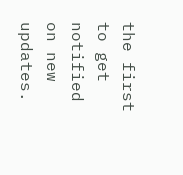the first to get notified on new updates.